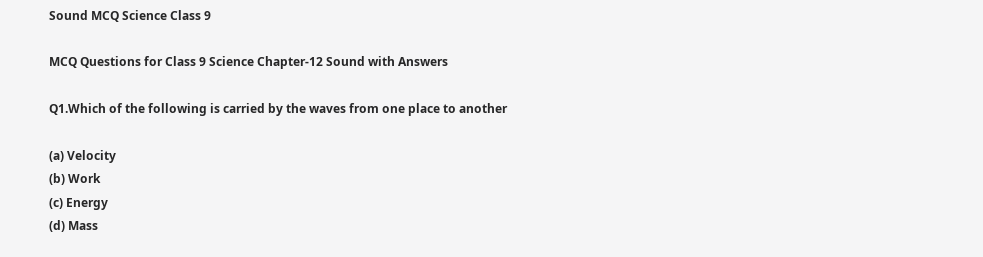Sound MCQ Science Class 9

MCQ Questions for Class 9 Science Chapter-12 Sound with Answers

Q1.Which of the following is carried by the waves from one place to another

(a) Velocity
(b) Work
(c) Energy
(d) Mass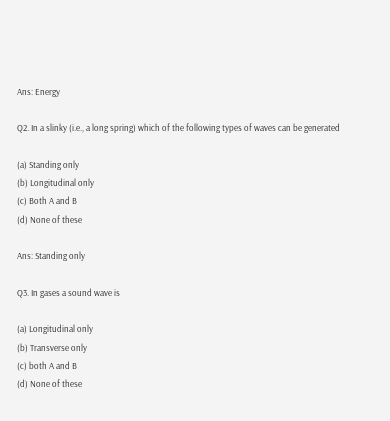Ans: Energy

Q2. In a slinky (i.e., a long spring) which of the following types of waves can be generated

(a) Standing only
(b) Longitudinal only
(c) Both A and B
(d) None of these

Ans: Standing only

Q3. In gases a sound wave is

(a) Longitudinal only
(b) Transverse only
(c) both A and B
(d) None of these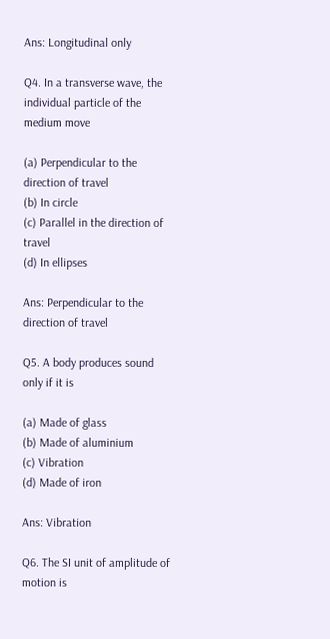Ans: Longitudinal only

Q4. In a transverse wave, the individual particle of the medium move

(a) Perpendicular to the direction of travel
(b) In circle
(c) Parallel in the direction of travel
(d) In ellipses

Ans: Perpendicular to the direction of travel

Q5. A body produces sound only if it is

(a) Made of glass
(b) Made of aluminium
(c) Vibration
(d) Made of iron

Ans: Vibration

Q6. The SI unit of amplitude of motion is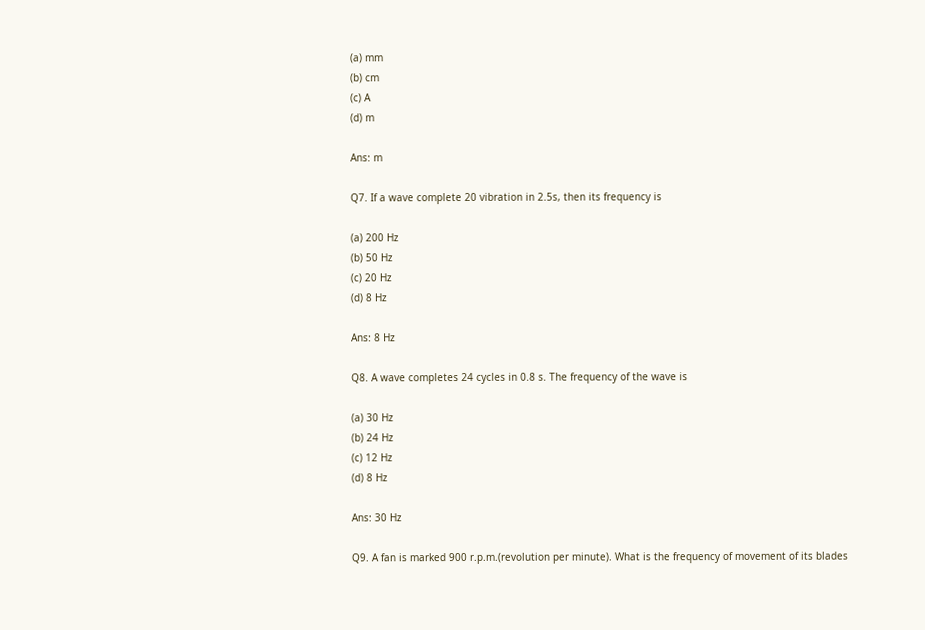(a) mm
(b) cm
(c) A
(d) m

Ans: m

Q7. If a wave complete 20 vibration in 2.5s, then its frequency is

(a) 200 Hz
(b) 50 Hz
(c) 20 Hz
(d) 8 Hz

Ans: 8 Hz

Q8. A wave completes 24 cycles in 0.8 s. The frequency of the wave is

(a) 30 Hz
(b) 24 Hz
(c) 12 Hz
(d) 8 Hz

Ans: 30 Hz

Q9. A fan is marked 900 r.p.m.(revolution per minute). What is the frequency of movement of its blades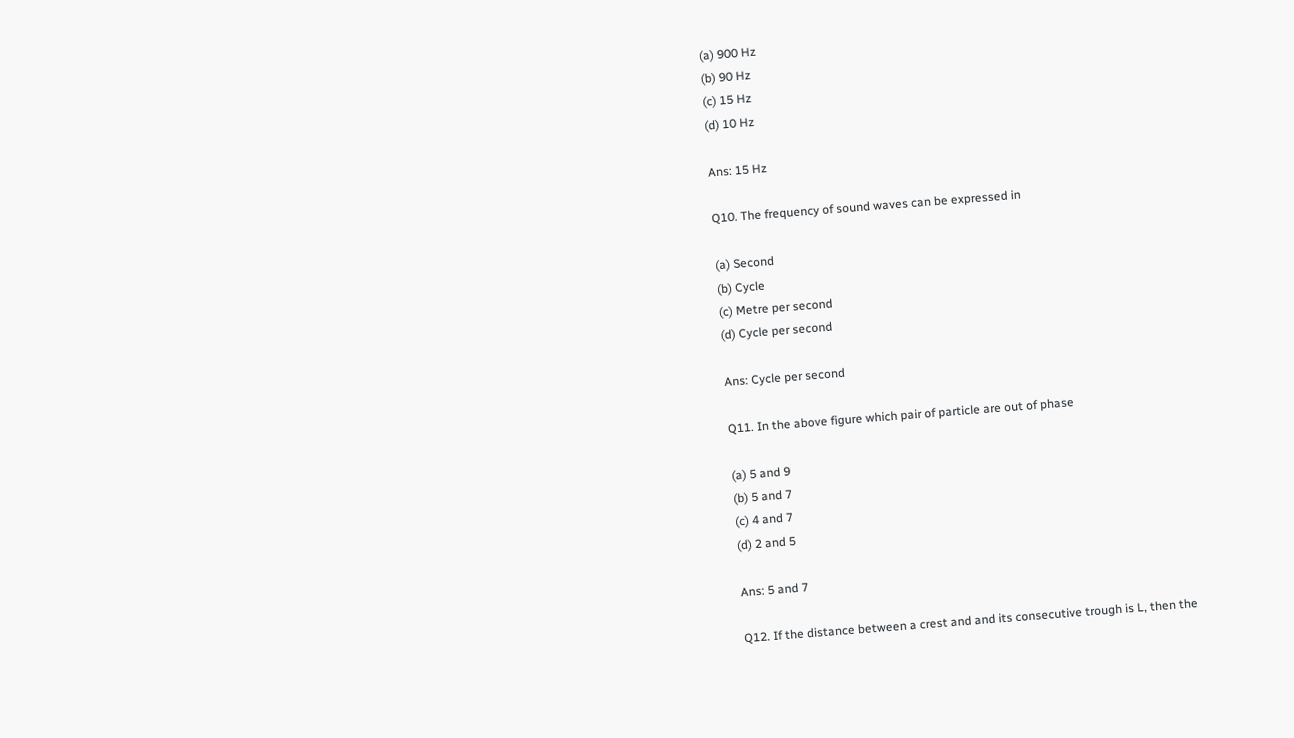(a) 900 Hz
(b) 90 Hz
(c) 15 Hz
(d) 10 Hz

Ans: 15 Hz

Q10. The frequency of sound waves can be expressed in

(a) Second
(b) Cycle
(c) Metre per second
(d) Cycle per second

Ans: Cycle per second

Q11. In the above figure which pair of particle are out of phase

(a) 5 and 9
(b) 5 and 7
(c) 4 and 7
(d) 2 and 5

Ans: 5 and 7

Q12. If the distance between a crest and and its consecutive trough is L, then the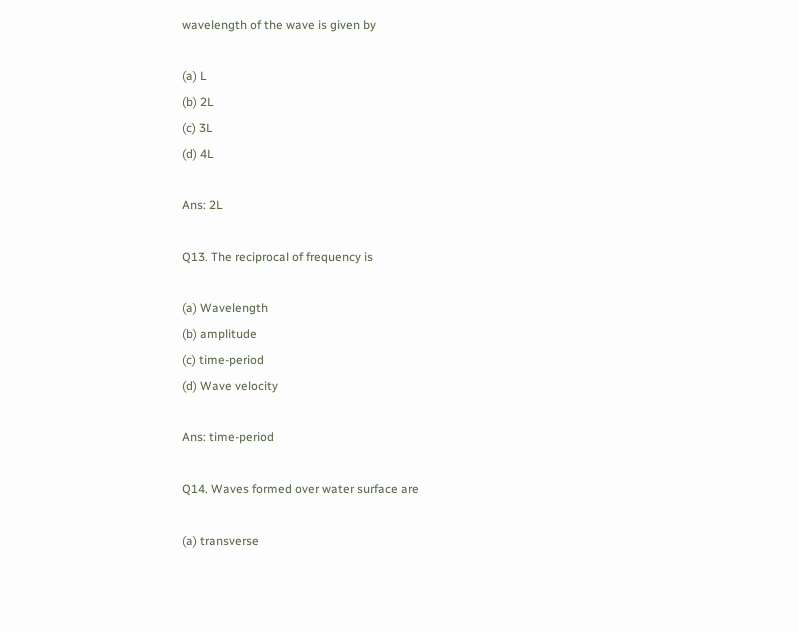wavelength of the wave is given by

(a) L
(b) 2L
(c) 3L
(d) 4L

Ans: 2L

Q13. The reciprocal of frequency is

(a) Wavelength
(b) amplitude
(c) time-period
(d) Wave velocity

Ans: time-period

Q14. Waves formed over water surface are

(a) transverse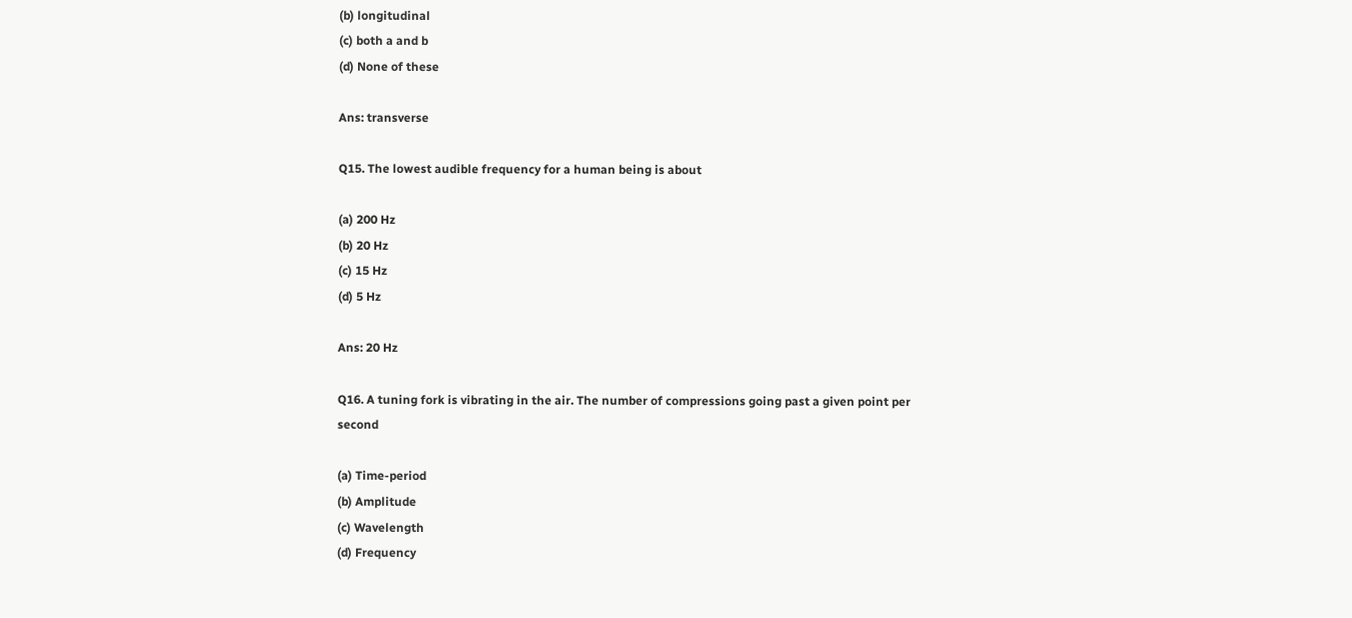(b) longitudinal
(c) both a and b
(d) None of these

Ans: transverse

Q15. The lowest audible frequency for a human being is about

(a) 200 Hz
(b) 20 Hz
(c) 15 Hz
(d) 5 Hz

Ans: 20 Hz

Q16. A tuning fork is vibrating in the air. The number of compressions going past a given point per second

(a) Time-period
(b) Amplitude
(c) Wavelength
(d) Frequency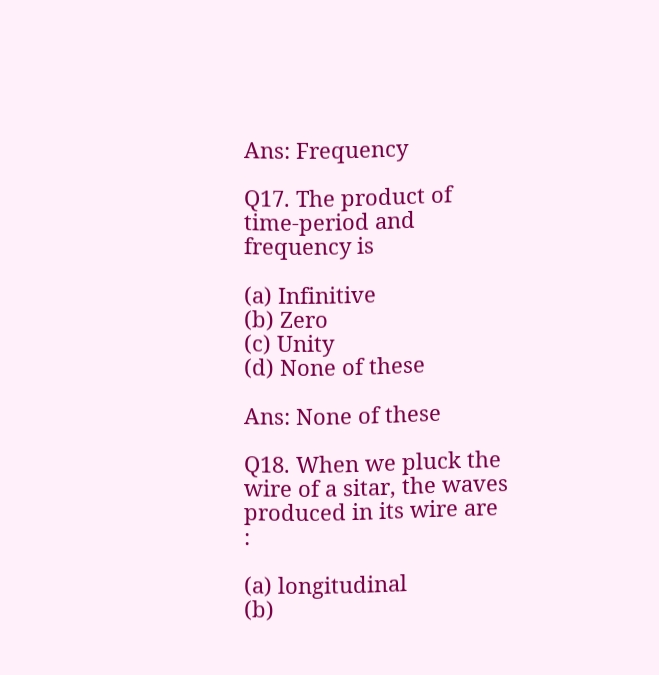Ans: Frequency

Q17. The product of time-period and frequency is

(a) Infinitive
(b) Zero
(c) Unity
(d) None of these

Ans: None of these

Q18. When we pluck the wire of a sitar, the waves produced in its wire are :

(a) longitudinal
(b)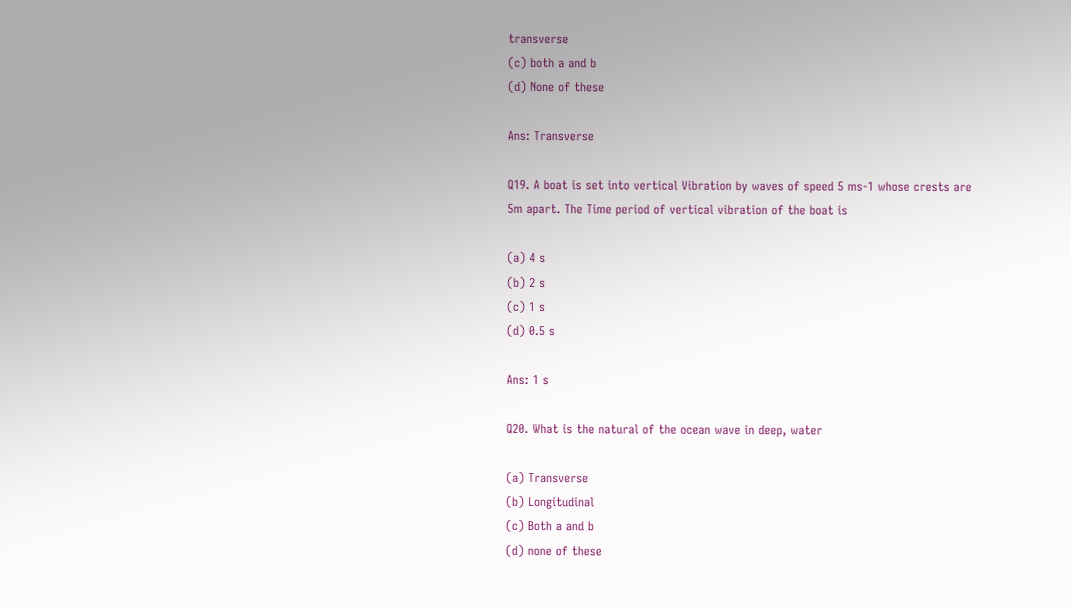transverse
(c) both a and b
(d) None of these

Ans: Transverse

Q19. A boat is set into vertical Vibration by waves of speed 5 ms-1 whose crests are
5m apart. The Time period of vertical vibration of the boat is

(a) 4 s
(b) 2 s
(c) 1 s
(d) 0.5 s

Ans: 1 s

Q20. What is the natural of the ocean wave in deep, water

(a) Transverse
(b) Longitudinal
(c) Both a and b
(d) none of these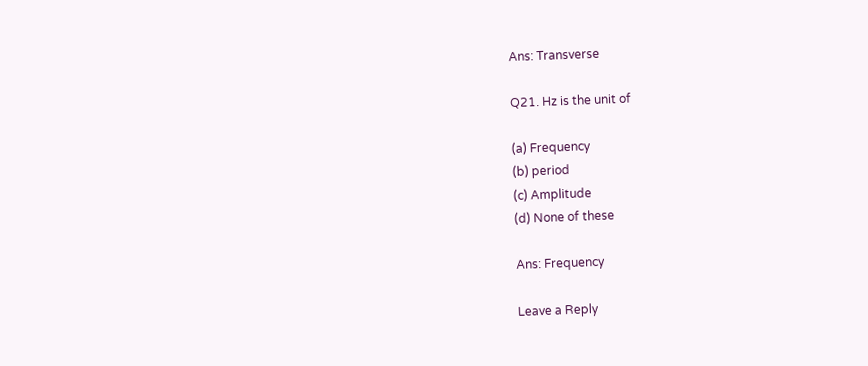Ans: Transverse

Q21. Hz is the unit of

(a) Frequency
(b) period
(c) Amplitude
(d) None of these

Ans: Frequency

Leave a Reply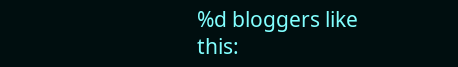%d bloggers like this: